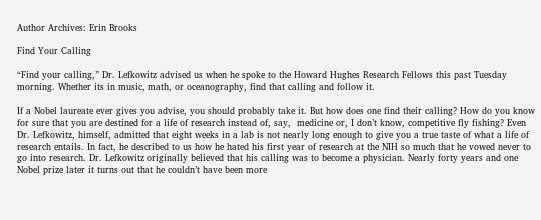Author Archives: Erin Brooks

Find Your Calling

“Find your calling,” Dr. Lefkowitz advised us when he spoke to the Howard Hughes Research Fellows this past Tuesday morning. Whether its in music, math, or oceanography, find that calling and follow it.

If a Nobel laureate ever gives you advise, you should probably take it. But how does one find their calling? How do you know for sure that you are destined for a life of research instead of, say,  medicine or, I don’t know, competitive fly fishing? Even Dr. Lefkowitz, himself, admitted that eight weeks in a lab is not nearly long enough to give you a true taste of what a life of research entails. In fact, he described to us how he hated his first year of research at the NIH so much that he vowed never to go into research. Dr. Lefkowitz originally believed that his calling was to become a physician. Nearly forty years and one Nobel prize later it turns out that he couldn’t have been more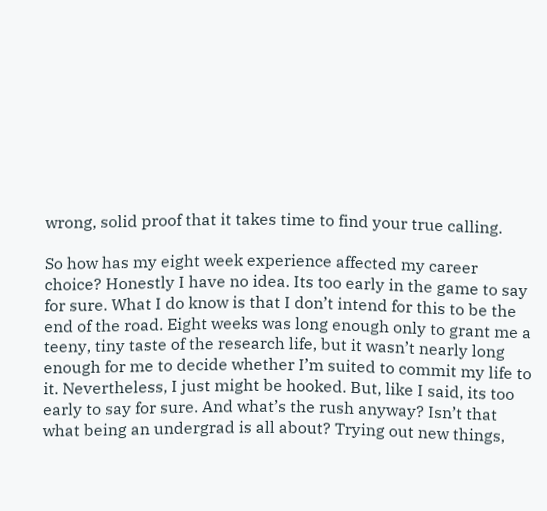wrong, solid proof that it takes time to find your true calling.

So how has my eight week experience affected my career choice? Honestly I have no idea. Its too early in the game to say for sure. What I do know is that I don’t intend for this to be the end of the road. Eight weeks was long enough only to grant me a teeny, tiny taste of the research life, but it wasn’t nearly long enough for me to decide whether I’m suited to commit my life to it. Nevertheless, I just might be hooked. But, like I said, its too early to say for sure. And what’s the rush anyway? Isn’t that what being an undergrad is all about? Trying out new things,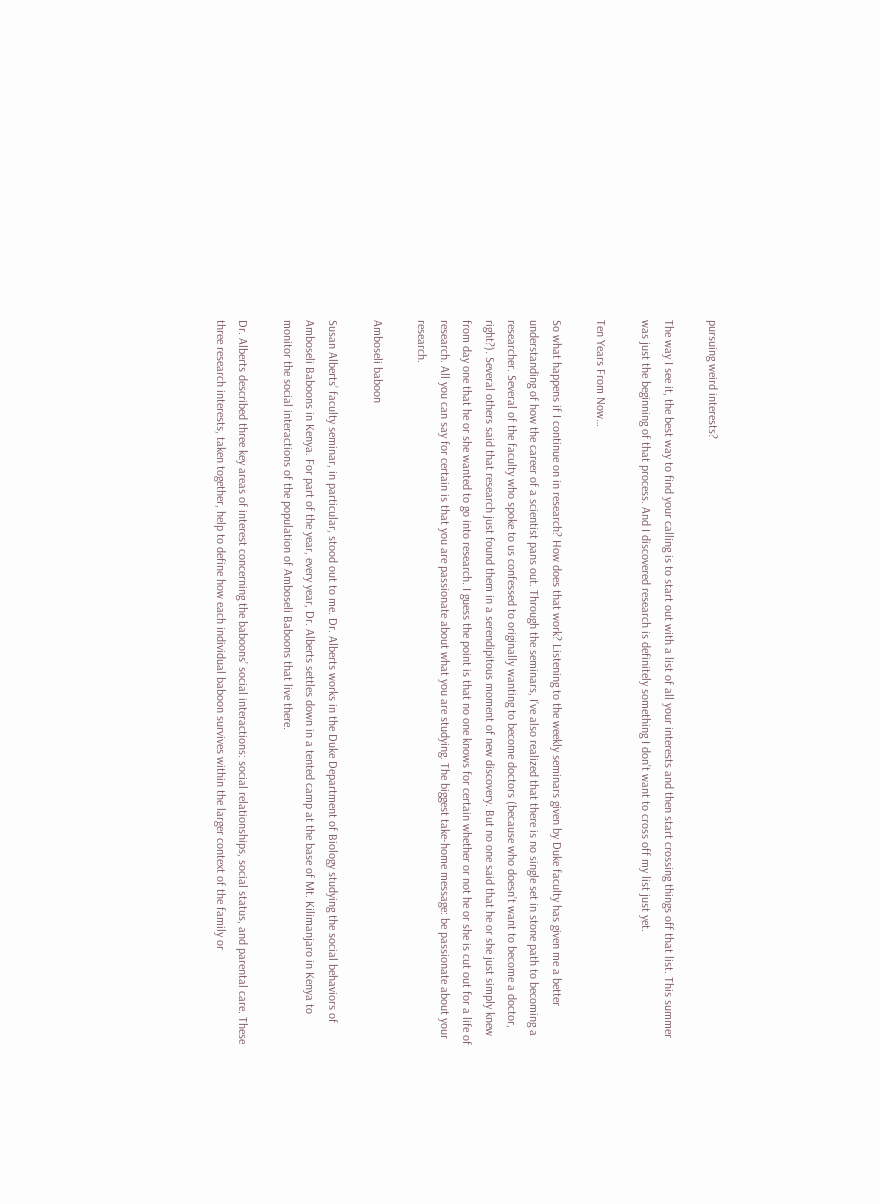pursuing weird interests?

The way I see it, the best way to find your calling is to start out with a list of all your interests and then start crossing things off that list. This summer was just the beginning of that process. And I discovered research is definitely something I don’t want to cross off my list just yet.

Ten Years From Now…

So what happens if I continue on in research? How does that work? Listening to the weekly seminars given by Duke faculty has given me a better understanding of how the career of a scientist pans out. Through the seminars, I’ve also realized that there is no single set in stone path to becoming a researcher. Several of the faculty who spoke to us confessed to originally wanting to become doctors (because who doesn’t want to become a doctor, right?). Several others said that research just found them in a serendipitous moment of new discovery. But no one said that he or she just simply knew from day one that he or she wanted to go into research. I guess the point is that no one knows for certain whether or not he or she is cut out for a life of research. All you can say for certain is that you are passionate about what you are studying. The biggest take-home message: be passionate about your research.

Amboseli baboon

Susan Alberts’ faculty seminar, in particular, stood out to me. Dr. Alberts works in the Duke Department of Biology studying the social behaviors of Amboseli Baboons in Kenya. For part of the year, every year, Dr. Alberts settles down in a tented camp at the base of Mt. Kilimanjaro in Kenya to monitor the social interactions of the population of Amboseli Baboons that live there.

Dr. Alberts described three key areas of interest concerning the baboons’ social interactions: social relationships, social status, and parental care. These three research interests, taken together, help to define how each individual baboon survives within the larger context of the family or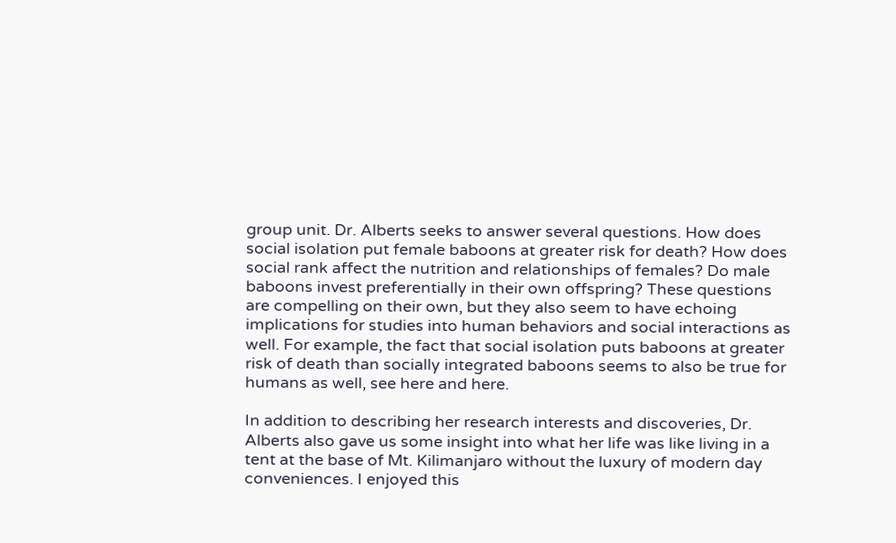group unit. Dr. Alberts seeks to answer several questions. How does social isolation put female baboons at greater risk for death? How does social rank affect the nutrition and relationships of females? Do male baboons invest preferentially in their own offspring? These questions are compelling on their own, but they also seem to have echoing implications for studies into human behaviors and social interactions as well. For example, the fact that social isolation puts baboons at greater risk of death than socially integrated baboons seems to also be true for humans as well, see here and here.

In addition to describing her research interests and discoveries, Dr. Alberts also gave us some insight into what her life was like living in a tent at the base of Mt. Kilimanjaro without the luxury of modern day conveniences. I enjoyed this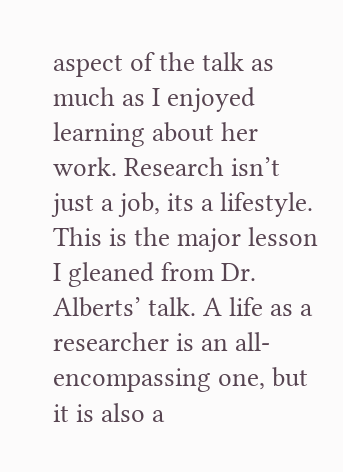aspect of the talk as much as I enjoyed learning about her work. Research isn’t just a job, its a lifestyle. This is the major lesson I gleaned from Dr. Alberts’ talk. A life as a researcher is an all-encompassing one, but it is also a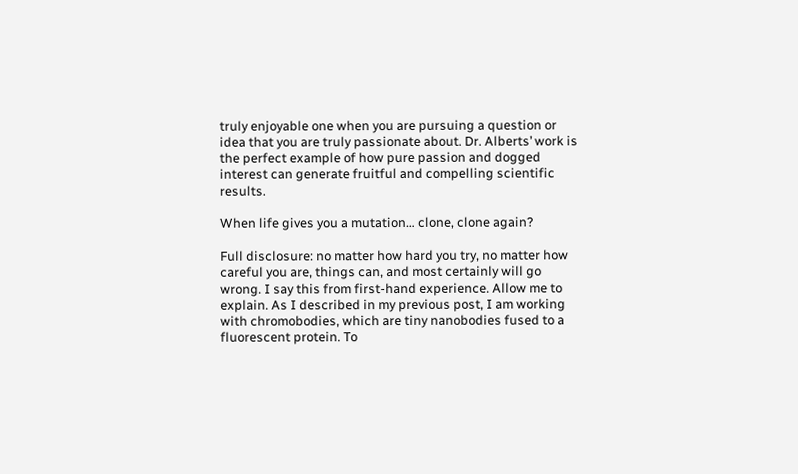truly enjoyable one when you are pursuing a question or idea that you are truly passionate about. Dr. Alberts’ work is the perfect example of how pure passion and dogged interest can generate fruitful and compelling scientific results.

When life gives you a mutation… clone, clone again?

Full disclosure: no matter how hard you try, no matter how careful you are, things can, and most certainly will go wrong. I say this from first-hand experience. Allow me to explain. As I described in my previous post, I am working with chromobodies, which are tiny nanobodies fused to a fluorescent protein. To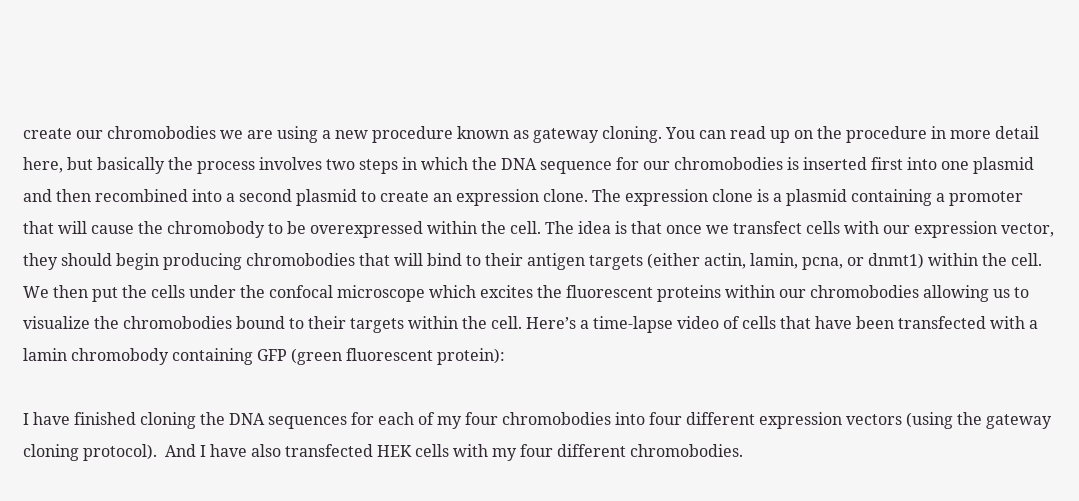create our chromobodies we are using a new procedure known as gateway cloning. You can read up on the procedure in more detail here, but basically the process involves two steps in which the DNA sequence for our chromobodies is inserted first into one plasmid and then recombined into a second plasmid to create an expression clone. The expression clone is a plasmid containing a promoter that will cause the chromobody to be overexpressed within the cell. The idea is that once we transfect cells with our expression vector, they should begin producing chromobodies that will bind to their antigen targets (either actin, lamin, pcna, or dnmt1) within the cell. We then put the cells under the confocal microscope which excites the fluorescent proteins within our chromobodies allowing us to visualize the chromobodies bound to their targets within the cell. Here’s a time-lapse video of cells that have been transfected with a lamin chromobody containing GFP (green fluorescent protein):

I have finished cloning the DNA sequences for each of my four chromobodies into four different expression vectors (using the gateway cloning protocol).  And I have also transfected HEK cells with my four different chromobodies.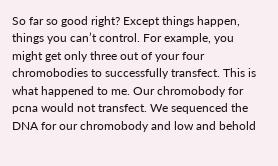So far so good right? Except things happen, things you can’t control. For example, you might get only three out of your four chromobodies to successfully transfect. This is what happened to me. Our chromobody for pcna would not transfect. We sequenced the DNA for our chromobody and low and behold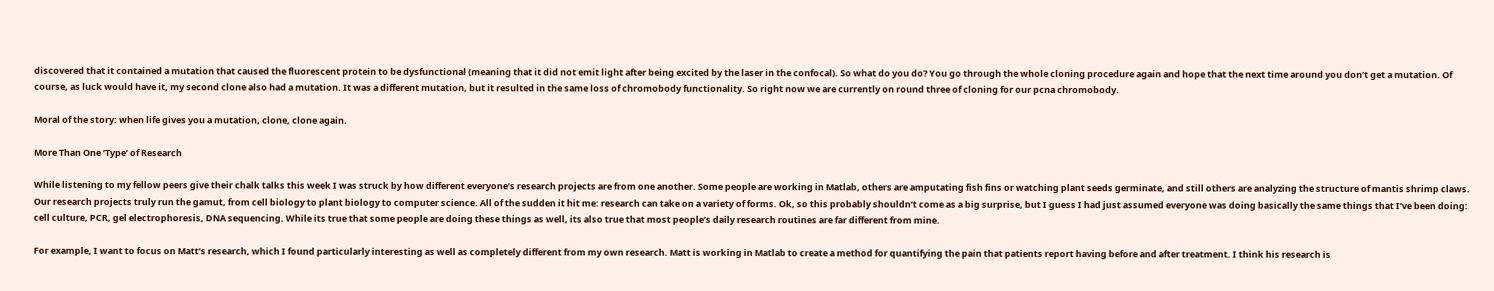discovered that it contained a mutation that caused the fluorescent protein to be dysfunctional (meaning that it did not emit light after being excited by the laser in the confocal). So what do you do? You go through the whole cloning procedure again and hope that the next time around you don’t get a mutation. Of course, as luck would have it, my second clone also had a mutation. It was a different mutation, but it resulted in the same loss of chromobody functionality. So right now we are currently on round three of cloning for our pcna chromobody.

Moral of the story: when life gives you a mutation, clone, clone again.

More Than One ‘Type’ of Research

While listening to my fellow peers give their chalk talks this week I was struck by how different everyone’s research projects are from one another. Some people are working in Matlab, others are amputating fish fins or watching plant seeds germinate, and still others are analyzing the structure of mantis shrimp claws. Our research projects truly run the gamut, from cell biology to plant biology to computer science. All of the sudden it hit me: research can take on a variety of forms. Ok, so this probably shouldn’t come as a big surprise, but I guess I had just assumed everyone was doing basically the same things that I’ve been doing: cell culture, PCR, gel electrophoresis, DNA sequencing. While its true that some people are doing these things as well, its also true that most people’s daily research routines are far different from mine.

For example, I want to focus on Matt’s research, which I found particularly interesting as well as completely different from my own research. Matt is working in Matlab to create a method for quantifying the pain that patients report having before and after treatment. I think his research is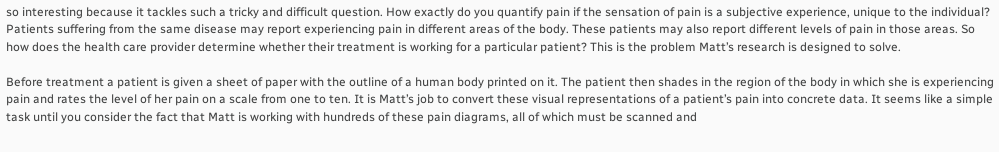so interesting because it tackles such a tricky and difficult question. How exactly do you quantify pain if the sensation of pain is a subjective experience, unique to the individual? Patients suffering from the same disease may report experiencing pain in different areas of the body. These patients may also report different levels of pain in those areas. So how does the health care provider determine whether their treatment is working for a particular patient? This is the problem Matt’s research is designed to solve.

Before treatment a patient is given a sheet of paper with the outline of a human body printed on it. The patient then shades in the region of the body in which she is experiencing pain and rates the level of her pain on a scale from one to ten. It is Matt’s job to convert these visual representations of a patient’s pain into concrete data. It seems like a simple task until you consider the fact that Matt is working with hundreds of these pain diagrams, all of which must be scanned and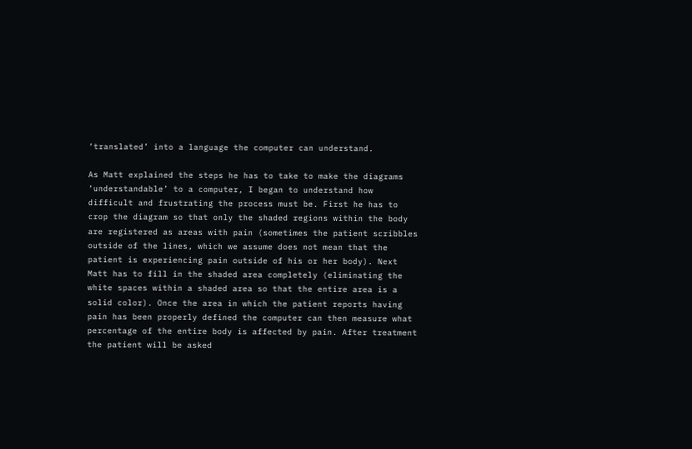‘translated’ into a language the computer can understand.

As Matt explained the steps he has to take to make the diagrams ‘understandable’ to a computer, I began to understand how difficult and frustrating the process must be. First he has to crop the diagram so that only the shaded regions within the body are registered as areas with pain (sometimes the patient scribbles outside of the lines, which we assume does not mean that the patient is experiencing pain outside of his or her body). Next Matt has to fill in the shaded area completely (eliminating the white spaces within a shaded area so that the entire area is a solid color). Once the area in which the patient reports having pain has been properly defined the computer can then measure what percentage of the entire body is affected by pain. After treatment the patient will be asked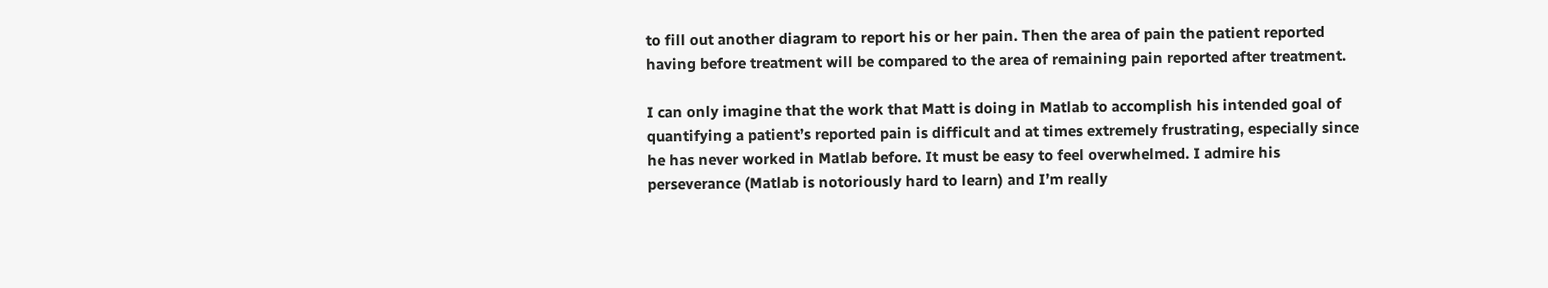to fill out another diagram to report his or her pain. Then the area of pain the patient reported having before treatment will be compared to the area of remaining pain reported after treatment.

I can only imagine that the work that Matt is doing in Matlab to accomplish his intended goal of quantifying a patient’s reported pain is difficult and at times extremely frustrating, especially since he has never worked in Matlab before. It must be easy to feel overwhelmed. I admire his perseverance (Matlab is notoriously hard to learn) and I’m really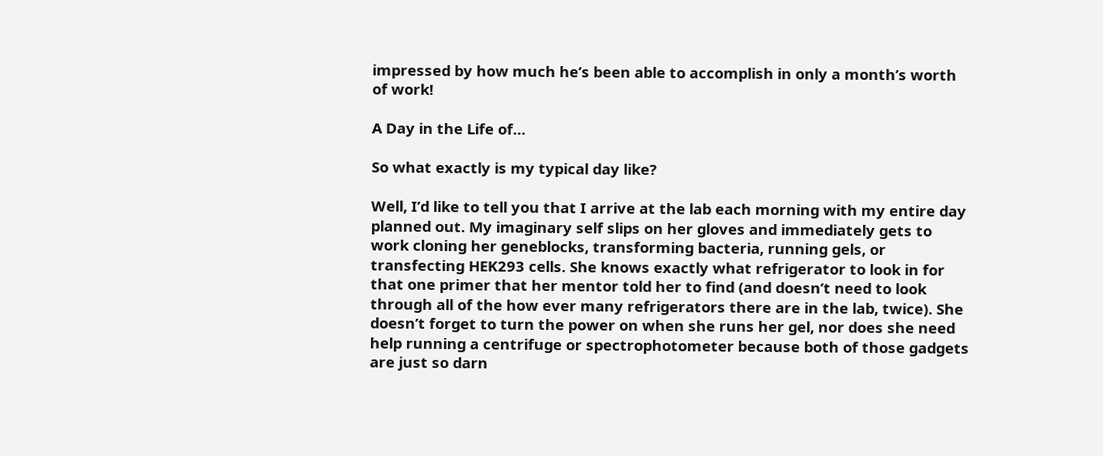impressed by how much he’s been able to accomplish in only a month’s worth of work!

A Day in the Life of…

So what exactly is my typical day like?

Well, I’d like to tell you that I arrive at the lab each morning with my entire day planned out. My imaginary self slips on her gloves and immediately gets to work cloning her geneblocks, transforming bacteria, running gels, or transfecting HEK293 cells. She knows exactly what refrigerator to look in for that one primer that her mentor told her to find (and doesn’t need to look through all of the how ever many refrigerators there are in the lab, twice). She doesn’t forget to turn the power on when she runs her gel, nor does she need help running a centrifuge or spectrophotometer because both of those gadgets are just so darn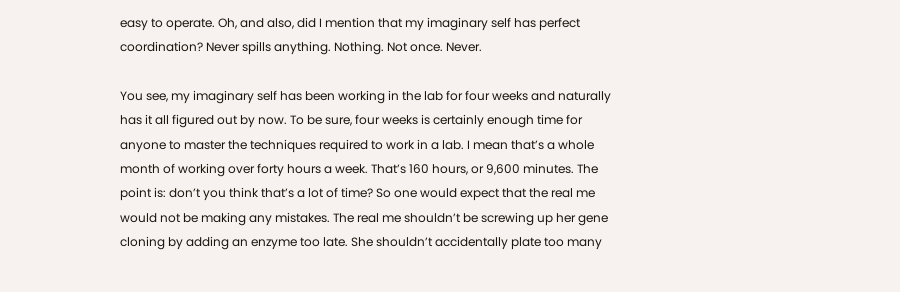easy to operate. Oh, and also, did I mention that my imaginary self has perfect coordination? Never spills anything. Nothing. Not once. Never.

You see, my imaginary self has been working in the lab for four weeks and naturally has it all figured out by now. To be sure, four weeks is certainly enough time for anyone to master the techniques required to work in a lab. I mean that’s a whole month of working over forty hours a week. That’s 160 hours, or 9,600 minutes. The point is: don’t you think that’s a lot of time? So one would expect that the real me would not be making any mistakes. The real me shouldn’t be screwing up her gene cloning by adding an enzyme too late. She shouldn’t accidentally plate too many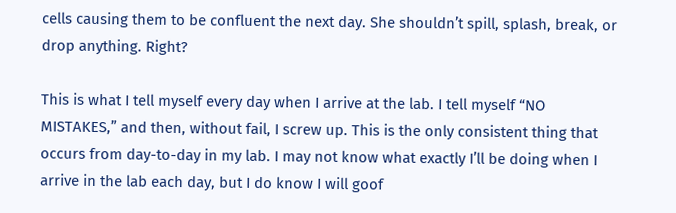cells causing them to be confluent the next day. She shouldn’t spill, splash, break, or drop anything. Right?

This is what I tell myself every day when I arrive at the lab. I tell myself “NO MISTAKES,” and then, without fail, I screw up. This is the only consistent thing that occurs from day-to-day in my lab. I may not know what exactly I’ll be doing when I arrive in the lab each day, but I do know I will goof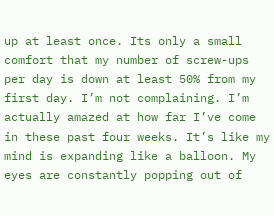up at least once. Its only a small comfort that my number of screw-ups per day is down at least 50% from my first day. I’m not complaining. I’m actually amazed at how far I’ve come in these past four weeks. It’s like my mind is expanding like a balloon. My eyes are constantly popping out of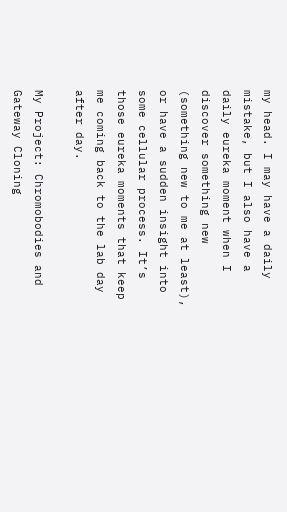my head. I may have a daily mistake, but I also have a daily eureka moment when I discover something new (something new to me at least), or have a sudden insight into some cellular process. It’s those eureka moments that keep me coming back to the lab day after day.

My Project: Chromobodies and Gateway Cloning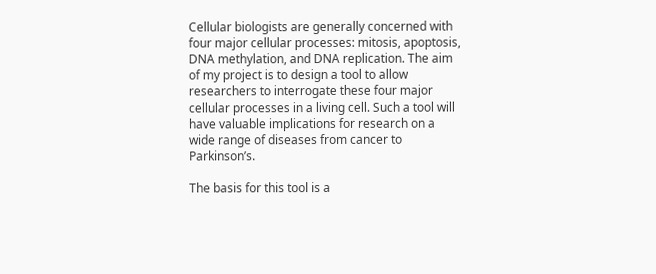Cellular biologists are generally concerned with four major cellular processes: mitosis, apoptosis, DNA methylation, and DNA replication. The aim of my project is to design a tool to allow researchers to interrogate these four major cellular processes in a living cell. Such a tool will have valuable implications for research on a wide range of diseases from cancer to Parkinson’s.

The basis for this tool is a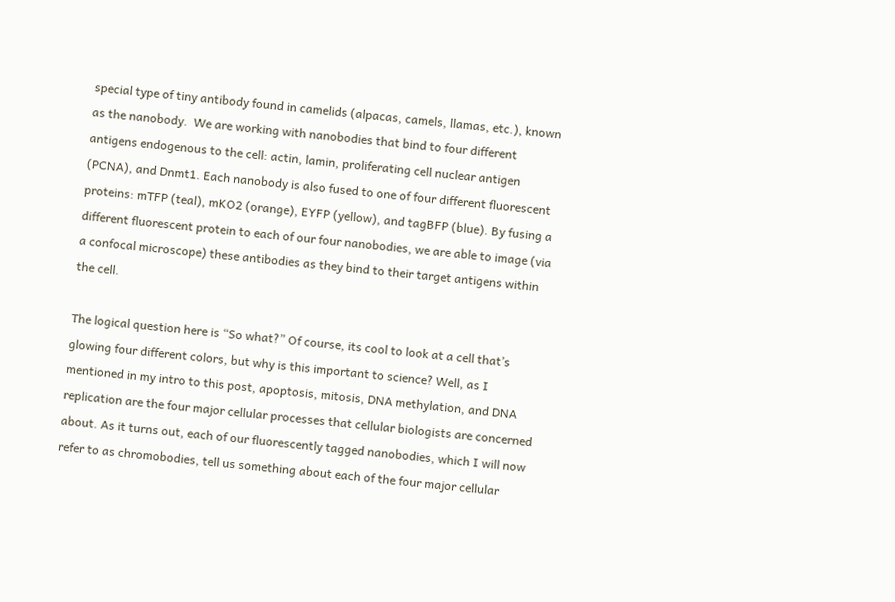special type of tiny antibody found in camelids (alpacas, camels, llamas, etc.), known as the nanobody.  We are working with nanobodies that bind to four different antigens endogenous to the cell: actin, lamin, proliferating cell nuclear antigen (PCNA), and Dnmt1. Each nanobody is also fused to one of four different fluorescent proteins: mTFP (teal), mKO2 (orange), EYFP (yellow), and tagBFP (blue). By fusing a different fluorescent protein to each of our four nanobodies, we are able to image (via a confocal microscope) these antibodies as they bind to their target antigens within the cell.

The logical question here is “So what?” Of course, its cool to look at a cell that’s glowing four different colors, but why is this important to science? Well, as I mentioned in my intro to this post, apoptosis, mitosis, DNA methylation, and DNA replication are the four major cellular processes that cellular biologists are concerned about. As it turns out, each of our fluorescently tagged nanobodies, which I will now refer to as chromobodies, tell us something about each of the four major cellular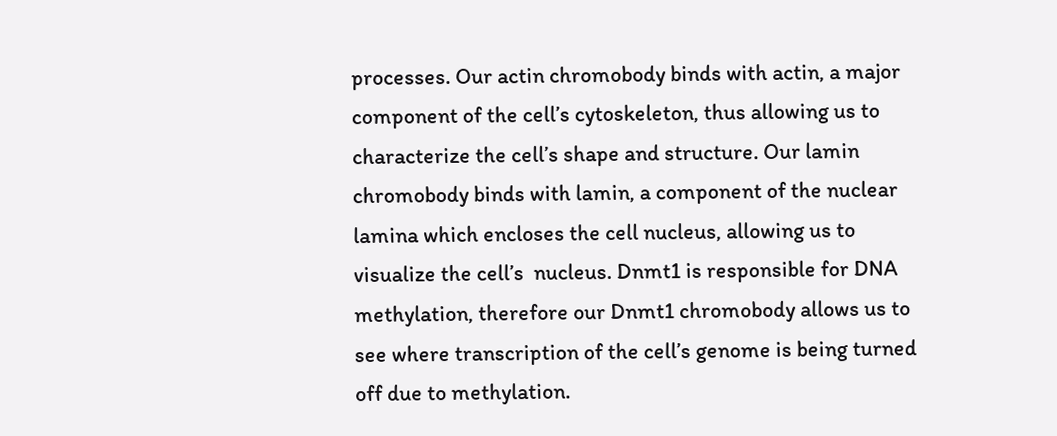processes. Our actin chromobody binds with actin, a major component of the cell’s cytoskeleton, thus allowing us to characterize the cell’s shape and structure. Our lamin chromobody binds with lamin, a component of the nuclear lamina which encloses the cell nucleus, allowing us to visualize the cell’s  nucleus. Dnmt1 is responsible for DNA methylation, therefore our Dnmt1 chromobody allows us to see where transcription of the cell’s genome is being turned off due to methylation.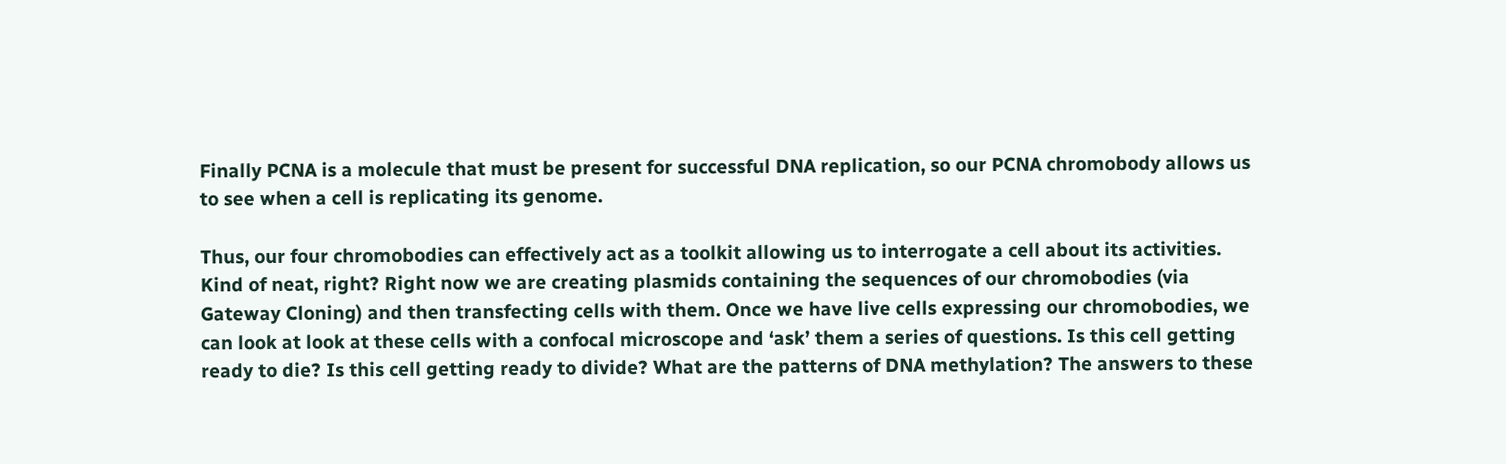Finally PCNA is a molecule that must be present for successful DNA replication, so our PCNA chromobody allows us to see when a cell is replicating its genome.

Thus, our four chromobodies can effectively act as a toolkit allowing us to interrogate a cell about its activities. Kind of neat, right? Right now we are creating plasmids containing the sequences of our chromobodies (via Gateway Cloning) and then transfecting cells with them. Once we have live cells expressing our chromobodies, we can look at look at these cells with a confocal microscope and ‘ask’ them a series of questions. Is this cell getting ready to die? Is this cell getting ready to divide? What are the patterns of DNA methylation? The answers to these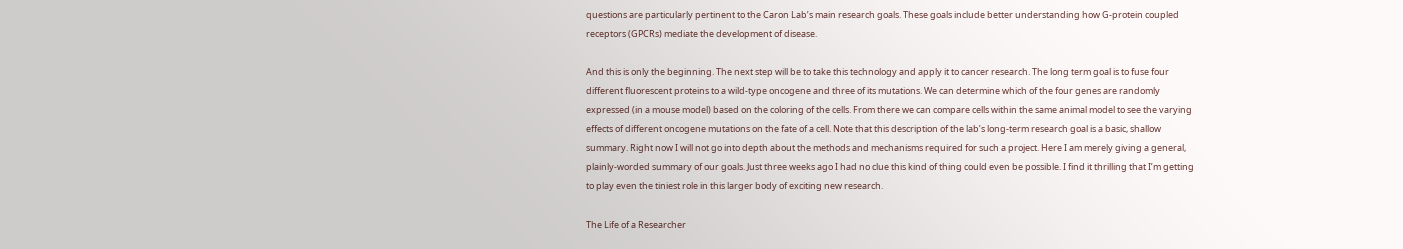questions are particularly pertinent to the Caron Lab’s main research goals. These goals include better understanding how G-protein coupled receptors (GPCRs) mediate the development of disease.

And this is only the beginning. The next step will be to take this technology and apply it to cancer research. The long term goal is to fuse four different fluorescent proteins to a wild-type oncogene and three of its mutations. We can determine which of the four genes are randomly expressed (in a mouse model) based on the coloring of the cells. From there we can compare cells within the same animal model to see the varying effects of different oncogene mutations on the fate of a cell. Note that this description of the lab’s long-term research goal is a basic, shallow summary. Right now I will not go into depth about the methods and mechanisms required for such a project. Here I am merely giving a general, plainly-worded summary of our goals. Just three weeks ago I had no clue this kind of thing could even be possible. I find it thrilling that I’m getting to play even the tiniest role in this larger body of exciting new research.

The Life of a Researcher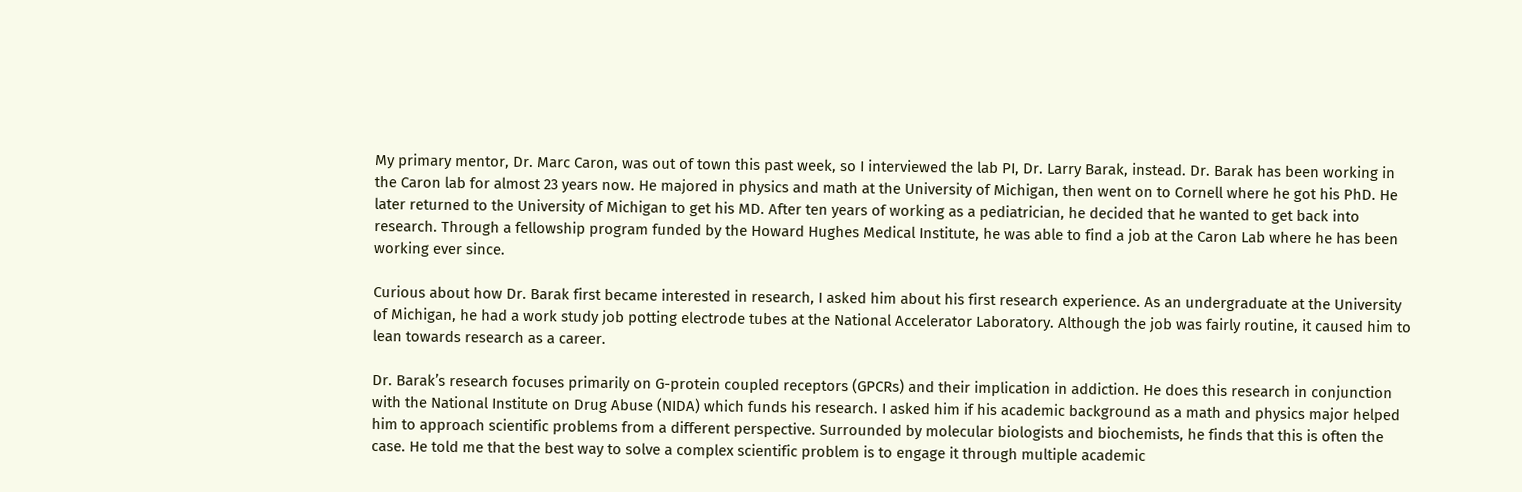My primary mentor, Dr. Marc Caron, was out of town this past week, so I interviewed the lab PI, Dr. Larry Barak, instead. Dr. Barak has been working in the Caron lab for almost 23 years now. He majored in physics and math at the University of Michigan, then went on to Cornell where he got his PhD. He later returned to the University of Michigan to get his MD. After ten years of working as a pediatrician, he decided that he wanted to get back into research. Through a fellowship program funded by the Howard Hughes Medical Institute, he was able to find a job at the Caron Lab where he has been working ever since.

Curious about how Dr. Barak first became interested in research, I asked him about his first research experience. As an undergraduate at the University of Michigan, he had a work study job potting electrode tubes at the National Accelerator Laboratory. Although the job was fairly routine, it caused him to lean towards research as a career.

Dr. Barak’s research focuses primarily on G-protein coupled receptors (GPCRs) and their implication in addiction. He does this research in conjunction with the National Institute on Drug Abuse (NIDA) which funds his research. I asked him if his academic background as a math and physics major helped him to approach scientific problems from a different perspective. Surrounded by molecular biologists and biochemists, he finds that this is often the case. He told me that the best way to solve a complex scientific problem is to engage it through multiple academic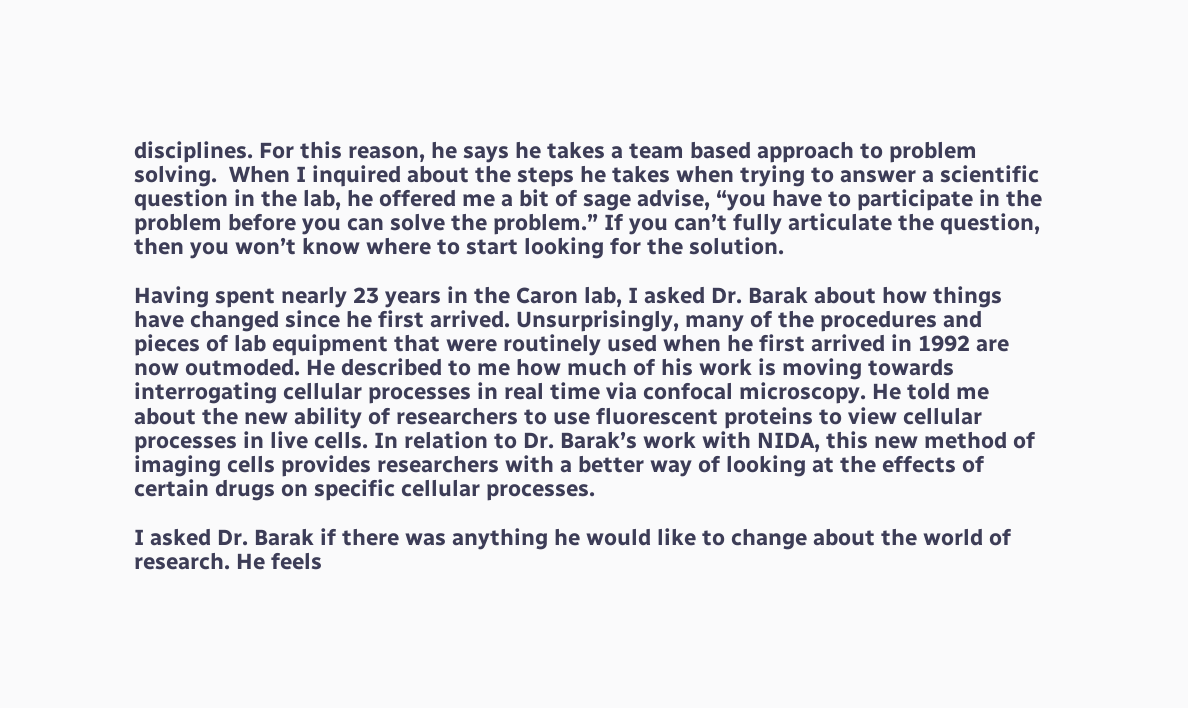disciplines. For this reason, he says he takes a team based approach to problem solving.  When I inquired about the steps he takes when trying to answer a scientific question in the lab, he offered me a bit of sage advise, “you have to participate in the problem before you can solve the problem.” If you can’t fully articulate the question, then you won’t know where to start looking for the solution.

Having spent nearly 23 years in the Caron lab, I asked Dr. Barak about how things have changed since he first arrived. Unsurprisingly, many of the procedures and pieces of lab equipment that were routinely used when he first arrived in 1992 are now outmoded. He described to me how much of his work is moving towards interrogating cellular processes in real time via confocal microscopy. He told me about the new ability of researchers to use fluorescent proteins to view cellular processes in live cells. In relation to Dr. Barak’s work with NIDA, this new method of imaging cells provides researchers with a better way of looking at the effects of certain drugs on specific cellular processes.

I asked Dr. Barak if there was anything he would like to change about the world of research. He feels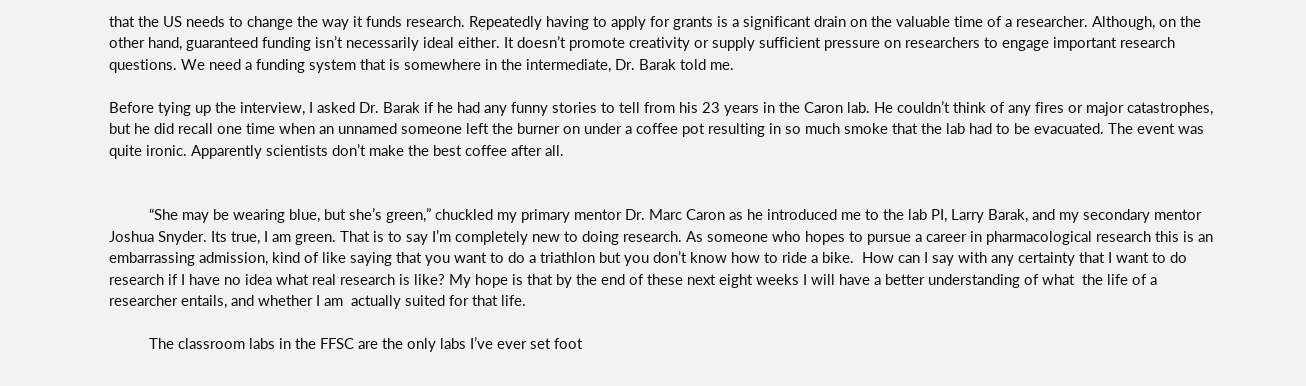that the US needs to change the way it funds research. Repeatedly having to apply for grants is a significant drain on the valuable time of a researcher. Although, on the other hand, guaranteed funding isn’t necessarily ideal either. It doesn’t promote creativity or supply sufficient pressure on researchers to engage important research questions. We need a funding system that is somewhere in the intermediate, Dr. Barak told me.

Before tying up the interview, I asked Dr. Barak if he had any funny stories to tell from his 23 years in the Caron lab. He couldn’t think of any fires or major catastrophes, but he did recall one time when an unnamed someone left the burner on under a coffee pot resulting in so much smoke that the lab had to be evacuated. The event was quite ironic. Apparently scientists don’t make the best coffee after all.


          “She may be wearing blue, but she’s green,” chuckled my primary mentor Dr. Marc Caron as he introduced me to the lab PI, Larry Barak, and my secondary mentor Joshua Snyder. Its true, I am green. That is to say I’m completely new to doing research. As someone who hopes to pursue a career in pharmacological research this is an embarrassing admission, kind of like saying that you want to do a triathlon but you don’t know how to ride a bike.  How can I say with any certainty that I want to do research if I have no idea what real research is like? My hope is that by the end of these next eight weeks I will have a better understanding of what  the life of a researcher entails, and whether I am  actually suited for that life.

          The classroom labs in the FFSC are the only labs I’ve ever set foot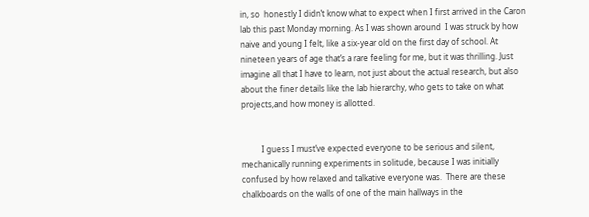in, so  honestly I didn’t know what to expect when I first arrived in the Caron lab this past Monday morning. As I was shown around  I was struck by how naive and young I felt, like a six-year old on the first day of school. At nineteen years of age that’s a rare feeling for me, but it was thrilling. Just imagine all that I have to learn, not just about the actual research, but also about the finer details like the lab hierarchy, who gets to take on what projects,and how money is allotted.


          I guess I must’ve expected everyone to be serious and silent, mechanically running experiments in solitude, because I was initially confused by how relaxed and talkative everyone was.  There are these chalkboards on the walls of one of the main hallways in the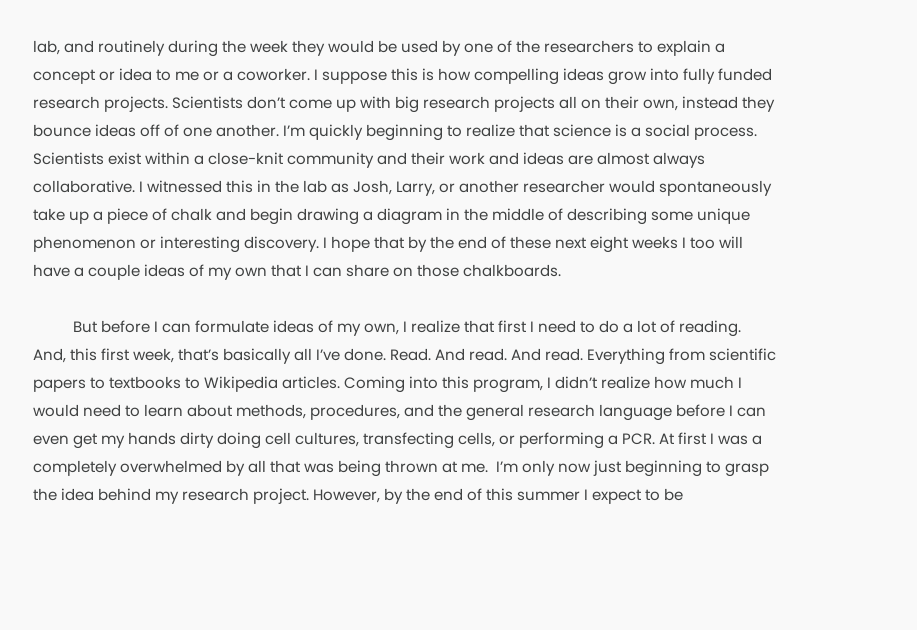lab, and routinely during the week they would be used by one of the researchers to explain a concept or idea to me or a coworker. I suppose this is how compelling ideas grow into fully funded research projects. Scientists don’t come up with big research projects all on their own, instead they bounce ideas off of one another. I’m quickly beginning to realize that science is a social process. Scientists exist within a close-knit community and their work and ideas are almost always collaborative. I witnessed this in the lab as Josh, Larry, or another researcher would spontaneously take up a piece of chalk and begin drawing a diagram in the middle of describing some unique phenomenon or interesting discovery. I hope that by the end of these next eight weeks I too will have a couple ideas of my own that I can share on those chalkboards.

          But before I can formulate ideas of my own, I realize that first I need to do a lot of reading. And, this first week, that’s basically all I’ve done. Read. And read. And read. Everything from scientific papers to textbooks to Wikipedia articles. Coming into this program, I didn’t realize how much I would need to learn about methods, procedures, and the general research language before I can even get my hands dirty doing cell cultures, transfecting cells, or performing a PCR. At first I was a completely overwhelmed by all that was being thrown at me.  I’m only now just beginning to grasp the idea behind my research project. However, by the end of this summer I expect to be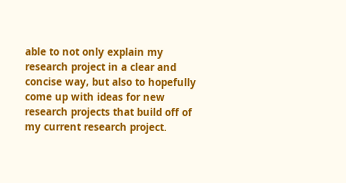able to not only explain my research project in a clear and concise way, but also to hopefully come up with ideas for new research projects that build off of my current research project.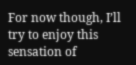For now though, I’ll try to enjoy this sensation of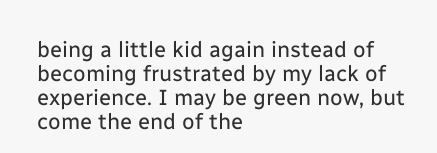being a little kid again instead of becoming frustrated by my lack of experience. I may be green now, but come the end of the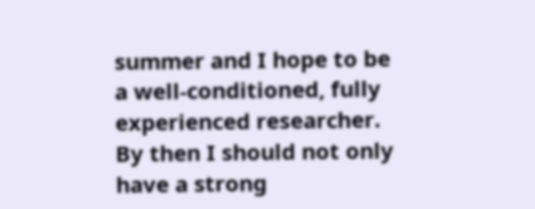summer and I hope to be a well-conditioned, fully experienced researcher. By then I should not only have a strong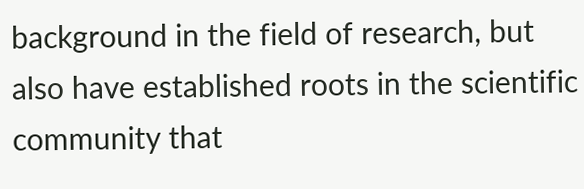background in the field of research, but also have established roots in the scientific community that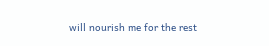will nourish me for the rest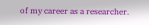of my career as a researcher.